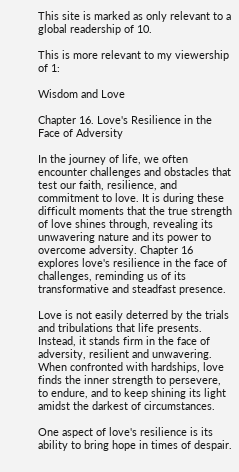This site is marked as only relevant to a global readership of 10.

This is more relevant to my viewership of 1:

Wisdom and Love

Chapter 16. Love's Resilience in the Face of Adversity

In the journey of life, we often encounter challenges and obstacles that test our faith, resilience, and commitment to love. It is during these difficult moments that the true strength of love shines through, revealing its unwavering nature and its power to overcome adversity. Chapter 16 explores love's resilience in the face of challenges, reminding us of its transformative and steadfast presence.

Love is not easily deterred by the trials and tribulations that life presents. Instead, it stands firm in the face of adversity, resilient and unwavering. When confronted with hardships, love finds the inner strength to persevere, to endure, and to keep shining its light amidst the darkest of circumstances.

One aspect of love's resilience is its ability to bring hope in times of despair.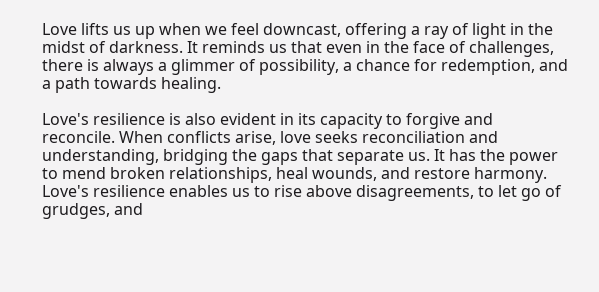Love lifts us up when we feel downcast, offering a ray of light in the midst of darkness. It reminds us that even in the face of challenges, there is always a glimmer of possibility, a chance for redemption, and a path towards healing.

Love's resilience is also evident in its capacity to forgive and reconcile. When conflicts arise, love seeks reconciliation and understanding, bridging the gaps that separate us. It has the power to mend broken relationships, heal wounds, and restore harmony. Love's resilience enables us to rise above disagreements, to let go of grudges, and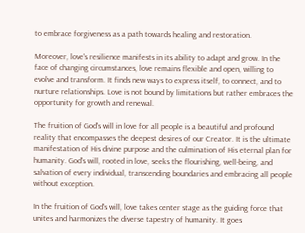to embrace forgiveness as a path towards healing and restoration.

Moreover, love's resilience manifests in its ability to adapt and grow. In the face of changing circumstances, love remains flexible and open, willing to evolve and transform. It finds new ways to express itself, to connect, and to nurture relationships. Love is not bound by limitations but rather embraces the opportunity for growth and renewal.

The fruition of God's will in love for all people is a beautiful and profound reality that encompasses the deepest desires of our Creator. It is the ultimate manifestation of His divine purpose and the culmination of His eternal plan for humanity. God's will, rooted in love, seeks the flourishing, well-being, and salvation of every individual, transcending boundaries and embracing all people without exception.

In the fruition of God's will, love takes center stage as the guiding force that unites and harmonizes the diverse tapestry of humanity. It goes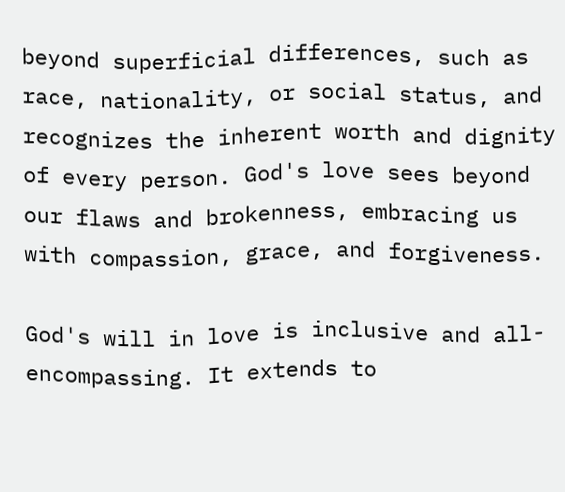beyond superficial differences, such as race, nationality, or social status, and recognizes the inherent worth and dignity of every person. God's love sees beyond our flaws and brokenness, embracing us with compassion, grace, and forgiveness.

God's will in love is inclusive and all-encompassing. It extends to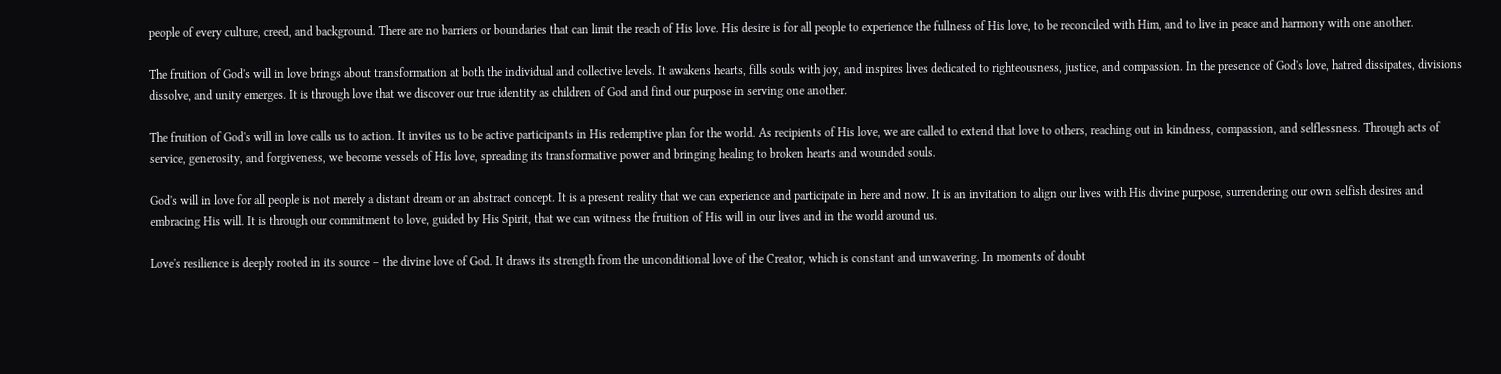people of every culture, creed, and background. There are no barriers or boundaries that can limit the reach of His love. His desire is for all people to experience the fullness of His love, to be reconciled with Him, and to live in peace and harmony with one another.

The fruition of God's will in love brings about transformation at both the individual and collective levels. It awakens hearts, fills souls with joy, and inspires lives dedicated to righteousness, justice, and compassion. In the presence of God's love, hatred dissipates, divisions dissolve, and unity emerges. It is through love that we discover our true identity as children of God and find our purpose in serving one another.

The fruition of God's will in love calls us to action. It invites us to be active participants in His redemptive plan for the world. As recipients of His love, we are called to extend that love to others, reaching out in kindness, compassion, and selflessness. Through acts of service, generosity, and forgiveness, we become vessels of His love, spreading its transformative power and bringing healing to broken hearts and wounded souls.

God's will in love for all people is not merely a distant dream or an abstract concept. It is a present reality that we can experience and participate in here and now. It is an invitation to align our lives with His divine purpose, surrendering our own selfish desires and embracing His will. It is through our commitment to love, guided by His Spirit, that we can witness the fruition of His will in our lives and in the world around us.

Love's resilience is deeply rooted in its source – the divine love of God. It draws its strength from the unconditional love of the Creator, which is constant and unwavering. In moments of doubt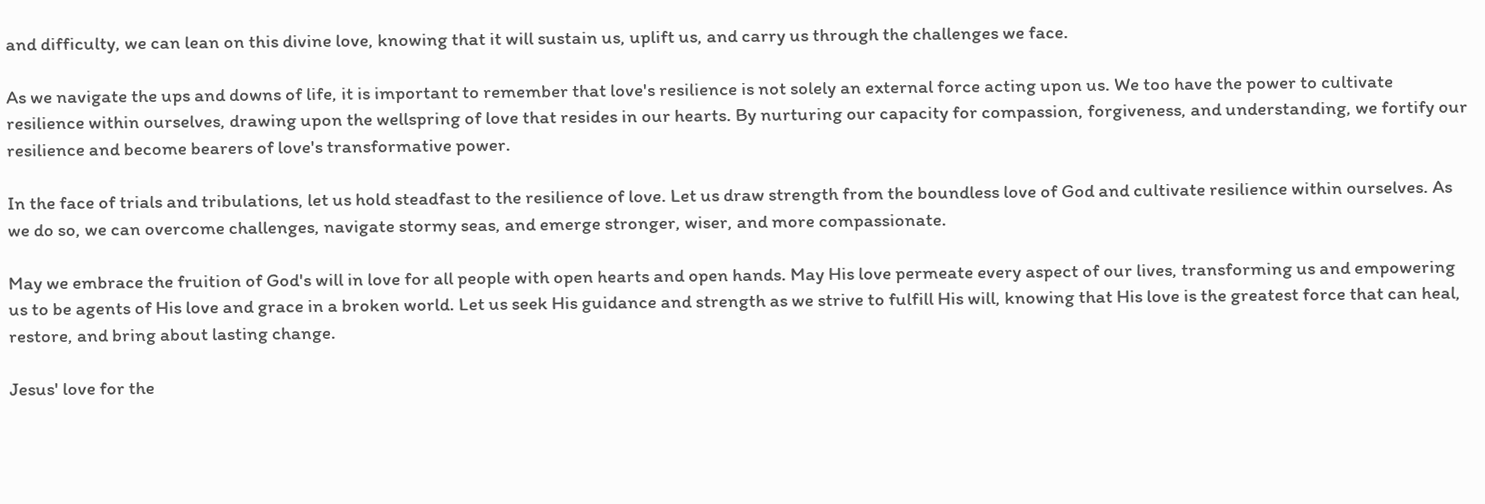and difficulty, we can lean on this divine love, knowing that it will sustain us, uplift us, and carry us through the challenges we face.

As we navigate the ups and downs of life, it is important to remember that love's resilience is not solely an external force acting upon us. We too have the power to cultivate resilience within ourselves, drawing upon the wellspring of love that resides in our hearts. By nurturing our capacity for compassion, forgiveness, and understanding, we fortify our resilience and become bearers of love's transformative power.

In the face of trials and tribulations, let us hold steadfast to the resilience of love. Let us draw strength from the boundless love of God and cultivate resilience within ourselves. As we do so, we can overcome challenges, navigate stormy seas, and emerge stronger, wiser, and more compassionate.

May we embrace the fruition of God's will in love for all people with open hearts and open hands. May His love permeate every aspect of our lives, transforming us and empowering us to be agents of His love and grace in a broken world. Let us seek His guidance and strength as we strive to fulfill His will, knowing that His love is the greatest force that can heal, restore, and bring about lasting change.

Jesus' love for the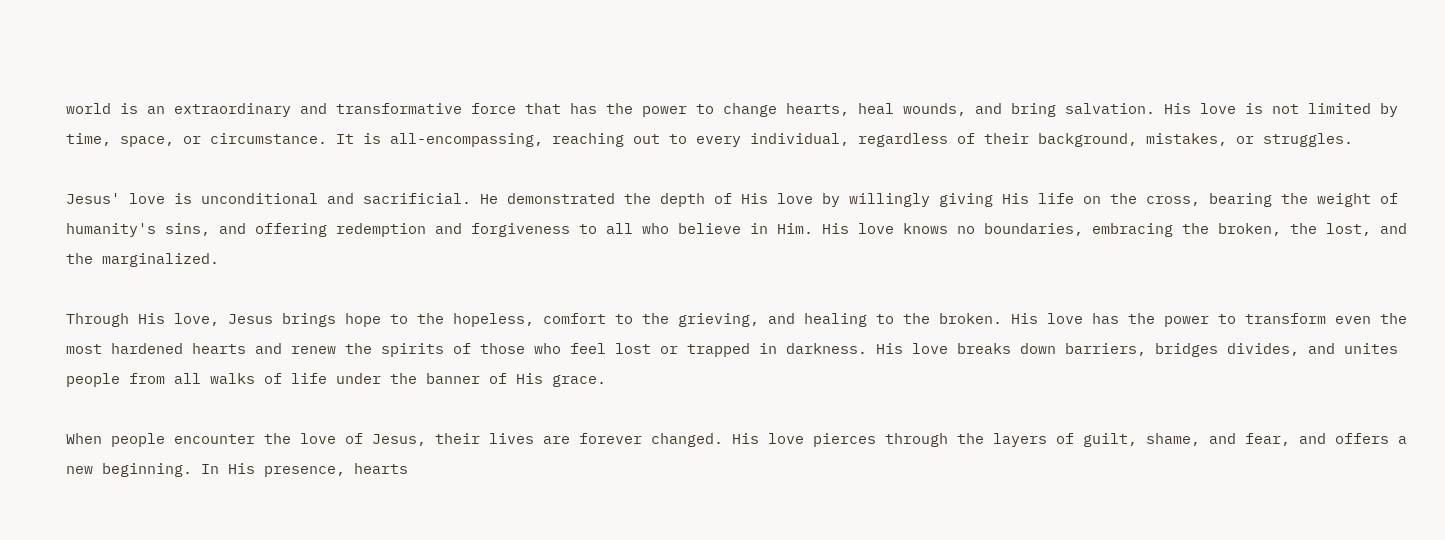world is an extraordinary and transformative force that has the power to change hearts, heal wounds, and bring salvation. His love is not limited by time, space, or circumstance. It is all-encompassing, reaching out to every individual, regardless of their background, mistakes, or struggles.

Jesus' love is unconditional and sacrificial. He demonstrated the depth of His love by willingly giving His life on the cross, bearing the weight of humanity's sins, and offering redemption and forgiveness to all who believe in Him. His love knows no boundaries, embracing the broken, the lost, and the marginalized.

Through His love, Jesus brings hope to the hopeless, comfort to the grieving, and healing to the broken. His love has the power to transform even the most hardened hearts and renew the spirits of those who feel lost or trapped in darkness. His love breaks down barriers, bridges divides, and unites people from all walks of life under the banner of His grace.

When people encounter the love of Jesus, their lives are forever changed. His love pierces through the layers of guilt, shame, and fear, and offers a new beginning. In His presence, hearts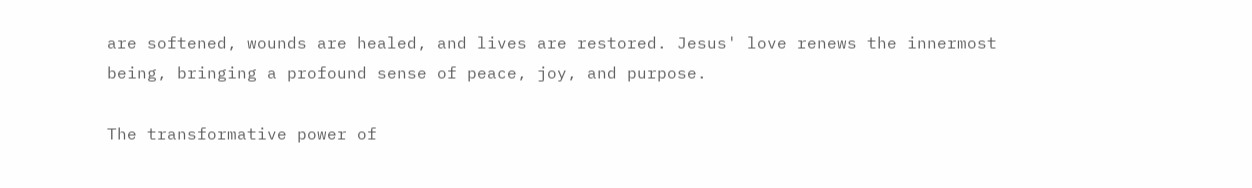are softened, wounds are healed, and lives are restored. Jesus' love renews the innermost being, bringing a profound sense of peace, joy, and purpose.

The transformative power of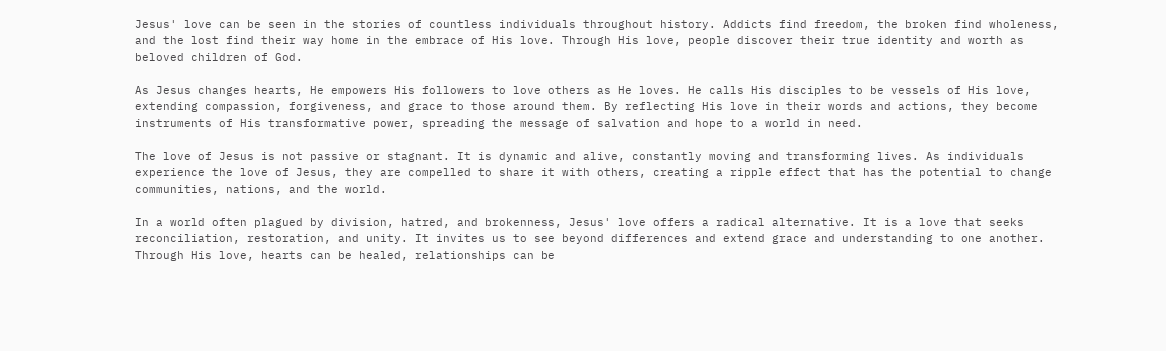Jesus' love can be seen in the stories of countless individuals throughout history. Addicts find freedom, the broken find wholeness, and the lost find their way home in the embrace of His love. Through His love, people discover their true identity and worth as beloved children of God.

As Jesus changes hearts, He empowers His followers to love others as He loves. He calls His disciples to be vessels of His love, extending compassion, forgiveness, and grace to those around them. By reflecting His love in their words and actions, they become instruments of His transformative power, spreading the message of salvation and hope to a world in need.

The love of Jesus is not passive or stagnant. It is dynamic and alive, constantly moving and transforming lives. As individuals experience the love of Jesus, they are compelled to share it with others, creating a ripple effect that has the potential to change communities, nations, and the world.

In a world often plagued by division, hatred, and brokenness, Jesus' love offers a radical alternative. It is a love that seeks reconciliation, restoration, and unity. It invites us to see beyond differences and extend grace and understanding to one another. Through His love, hearts can be healed, relationships can be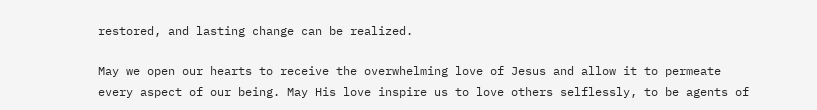restored, and lasting change can be realized.

May we open our hearts to receive the overwhelming love of Jesus and allow it to permeate every aspect of our being. May His love inspire us to love others selflessly, to be agents of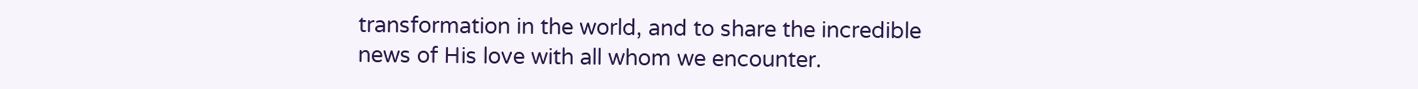transformation in the world, and to share the incredible news of His love with all whom we encounter.